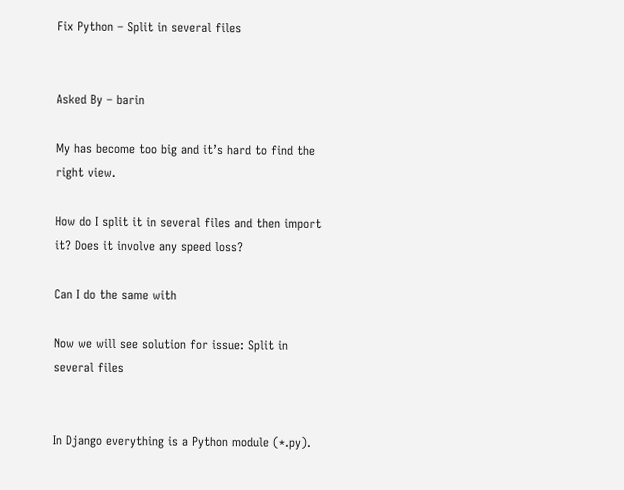Fix Python – Split in several files


Asked By – barin

My has become too big and it’s hard to find the right view.

How do I split it in several files and then import it? Does it involve any speed loss?

Can I do the same with

Now we will see solution for issue: Split in several files


In Django everything is a Python module (*.py).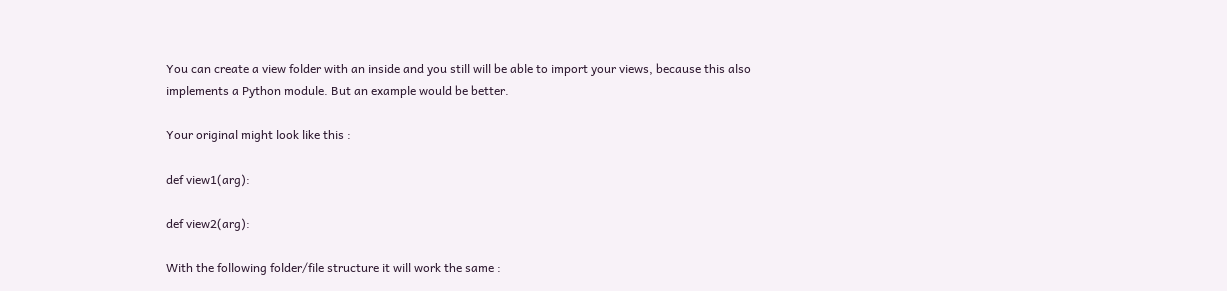You can create a view folder with an inside and you still will be able to import your views, because this also implements a Python module. But an example would be better.

Your original might look like this :

def view1(arg):

def view2(arg):

With the following folder/file structure it will work the same :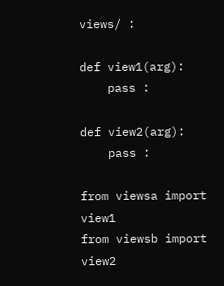views/ :

def view1(arg):
    pass :

def view2(arg):
    pass :

from viewsa import view1
from viewsb import view2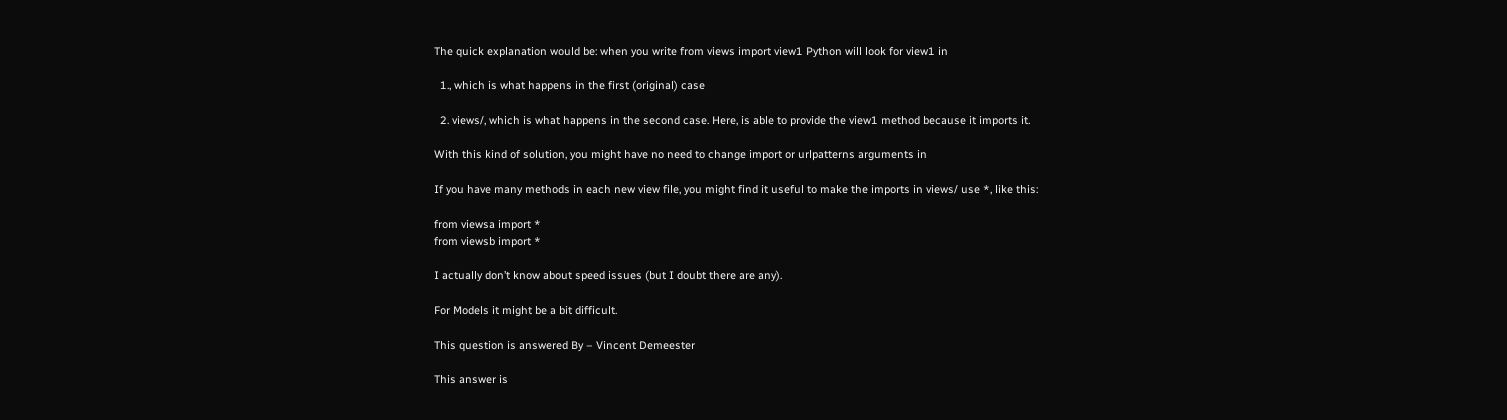The quick explanation would be: when you write from views import view1 Python will look for view1 in

  1., which is what happens in the first (original) case

  2. views/, which is what happens in the second case. Here, is able to provide the view1 method because it imports it.

With this kind of solution, you might have no need to change import or urlpatterns arguments in

If you have many methods in each new view file, you might find it useful to make the imports in views/ use *, like this:

from viewsa import *
from viewsb import *

I actually don’t know about speed issues (but I doubt there are any).

For Models it might be a bit difficult.

This question is answered By – Vincent Demeester

This answer is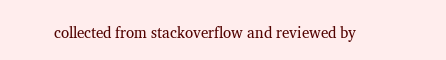collected from stackoverflow and reviewed by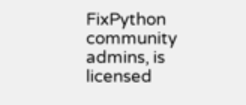FixPython community admins, is licensed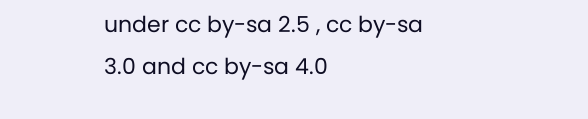under cc by-sa 2.5 , cc by-sa 3.0 and cc by-sa 4.0